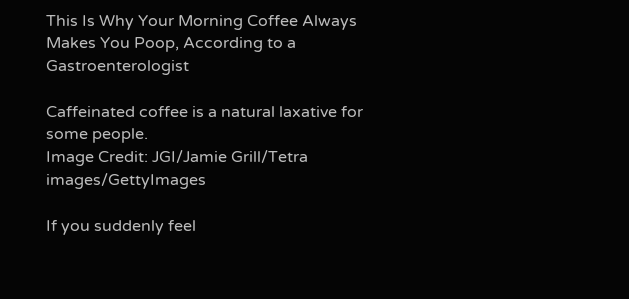This Is Why Your Morning Coffee Always Makes You Poop, According to a Gastroenterologist

Caffeinated coffee is a natural laxative for some people.
Image Credit: JGI/Jamie Grill/Tetra images/GettyImages

If you suddenly feel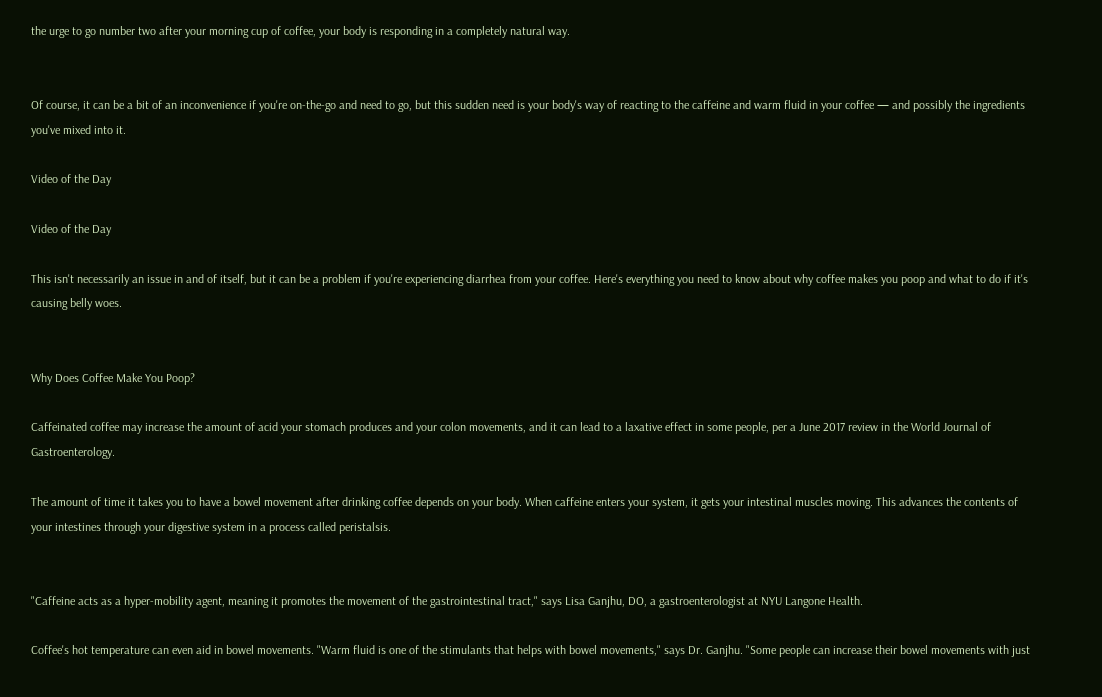the urge to go number two after your morning cup of coffee, your body is responding in a completely natural way.


Of course, it can be a bit of an inconvenience if you're on-the-go and need to go, but this sudden need is your body's way of reacting to the caffeine and warm fluid in your coffee — and possibly the ingredients you've mixed into it.

Video of the Day

Video of the Day

This isn't necessarily an issue in and of itself, but it can be a problem if you're experiencing diarrhea from your coffee. Here's everything you need to know about why coffee makes you poop and what to do if it's causing belly woes.


Why Does Coffee Make You Poop?

Caffeinated coffee may increase the amount of acid your stomach produces and your colon movements, and it can lead to a laxative effect in some people, per a June 2017 review in the World Journal of Gastroenterology.

The amount of time it takes you to have a bowel movement after drinking coffee depends on your body. When caffeine enters your system, it gets your intestinal muscles moving. This advances the contents of your intestines through your digestive system in a process called peristalsis.


"Caffeine acts as a hyper-mobility agent, meaning it promotes the movement of the gastrointestinal tract," says Lisa Ganjhu, DO, a gastroenterologist at NYU Langone Health.

Coffee's hot temperature can even aid in bowel movements. "Warm fluid is one of the stimulants that helps with bowel movements," says Dr. Ganjhu. "Some people can increase their bowel movements with just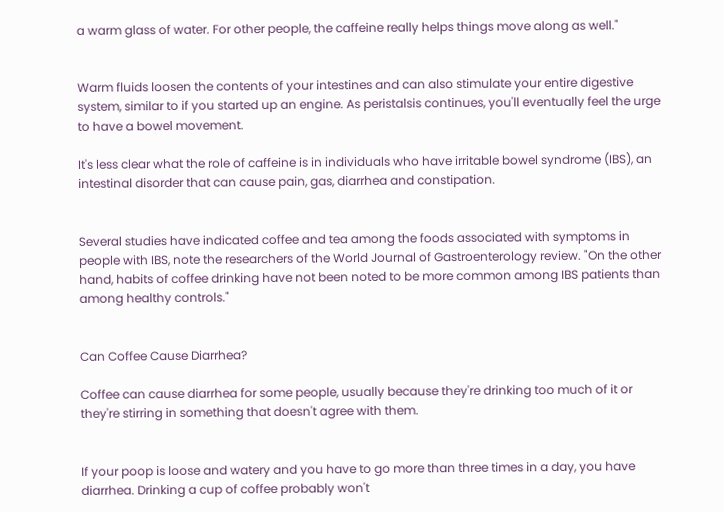a warm glass of water. For other people, the caffeine really helps things move along as well."


Warm fluids loosen the contents of your intestines and can also stimulate your entire digestive system, similar to if you started up an engine. As peristalsis continues, you'll eventually feel the urge to have a bowel movement.

It's less clear what the role of caffeine is in individuals who have irritable bowel syndrome (IBS), an intestinal disorder that can cause pain, gas, diarrhea and constipation.


Several studies have indicated coffee and tea among the foods associated with symptoms in people with IBS, note the researchers of the World Journal of Gastroenterology review. "On the other hand, habits of coffee drinking have not been noted to be more common among IBS patients than among healthy controls."


Can Coffee Cause Diarrhea?

Coffee can cause diarrhea for some people, usually because they're drinking too much of it or they're stirring in something that doesn't agree with them.


If your poop is loose and watery and you have to go more than three times in a day, you have diarrhea. Drinking a cup of coffee probably won't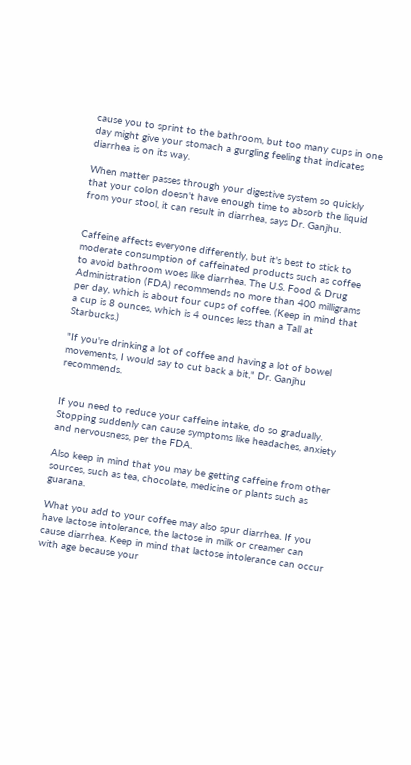cause you to sprint to the bathroom, but too many cups in one day might give your stomach a gurgling feeling that indicates diarrhea is on its way.

When matter passes through your digestive system so quickly that your colon doesn't have enough time to absorb the liquid from your stool, it can result in diarrhea, says Dr. Ganjhu.


Caffeine affects everyone differently, but it's best to stick to moderate consumption of caffeinated products such as coffee to avoid bathroom woes like diarrhea. The U.S. Food & Drug Administration (FDA) recommends no more than 400 milligrams per day, which is about four cups of coffee. (Keep in mind that a cup is 8 ounces, which is 4 ounces less than a Tall at Starbucks.)

"If you're drinking a lot of coffee and having a lot of bowel movements, I would say to cut back a bit," Dr. Ganjhu recommends.


If you need to reduce your caffeine intake, do so gradually. Stopping suddenly can cause symptoms like headaches, anxiety and nervousness, per the FDA.

Also keep in mind that you may be getting caffeine from other sources, such as tea, chocolate, medicine or plants such as guarana.

What you add to your coffee may also spur diarrhea. If you have lactose intolerance, the lactose in milk or creamer can cause diarrhea. Keep in mind that lactose intolerance can occur with age because your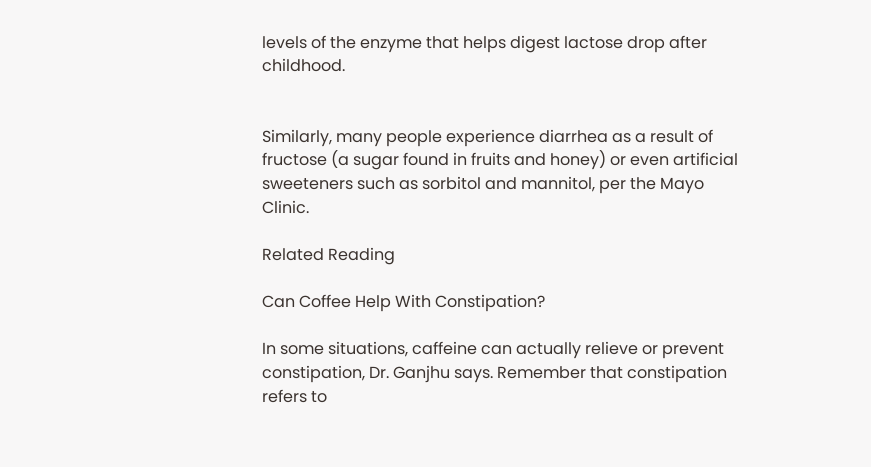levels of the enzyme that helps digest lactose drop after childhood.


Similarly, many people experience diarrhea as a result of fructose (a sugar found in fruits and honey) or even artificial sweeteners such as sorbitol and mannitol, per the Mayo Clinic.

Related Reading

Can Coffee Help With Constipation?

In some situations, caffeine can actually relieve or prevent constipation, Dr. Ganjhu says. Remember that constipation refers to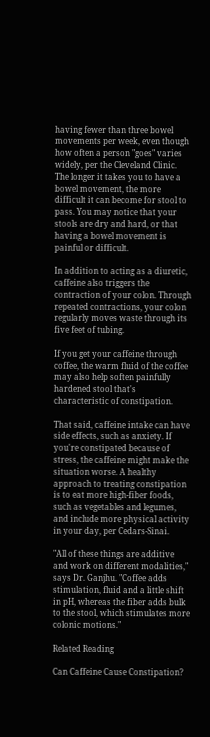having fewer than three bowel movements per week, even though how often a person "goes" varies widely, per the Cleveland Clinic. The longer it takes you to have a bowel movement, the more difficult it can become for stool to pass. You may notice that your stools are dry and hard, or that having a bowel movement is painful or difficult.

In addition to acting as a diuretic, caffeine also triggers the contraction of your colon. Through repeated contractions, your colon regularly moves waste through its five feet of tubing.

If you get your caffeine through coffee, the warm fluid of the coffee may also help soften painfully hardened stool that's characteristic of constipation.

That said, caffeine intake can have side effects, such as anxiety. If you're constipated because of stress, the caffeine might make the situation worse. A healthy approach to treating constipation is to eat more high-fiber foods, such as vegetables and legumes, and include more physical activity in your day, per Cedars-Sinai.

"All of these things are additive and work on different modalities," says Dr. Ganjhu. "Coffee adds stimulation, fluid and a little shift in pH, whereas the fiber adds bulk to the stool, which stimulates more colonic motions."

Related Reading

Can Caffeine Cause Constipation?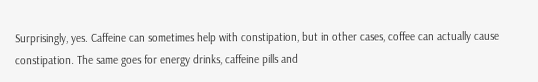Surprisingly, yes. Caffeine can sometimes help with constipation, but in other cases, coffee can actually cause constipation. The same goes for energy drinks, caffeine pills and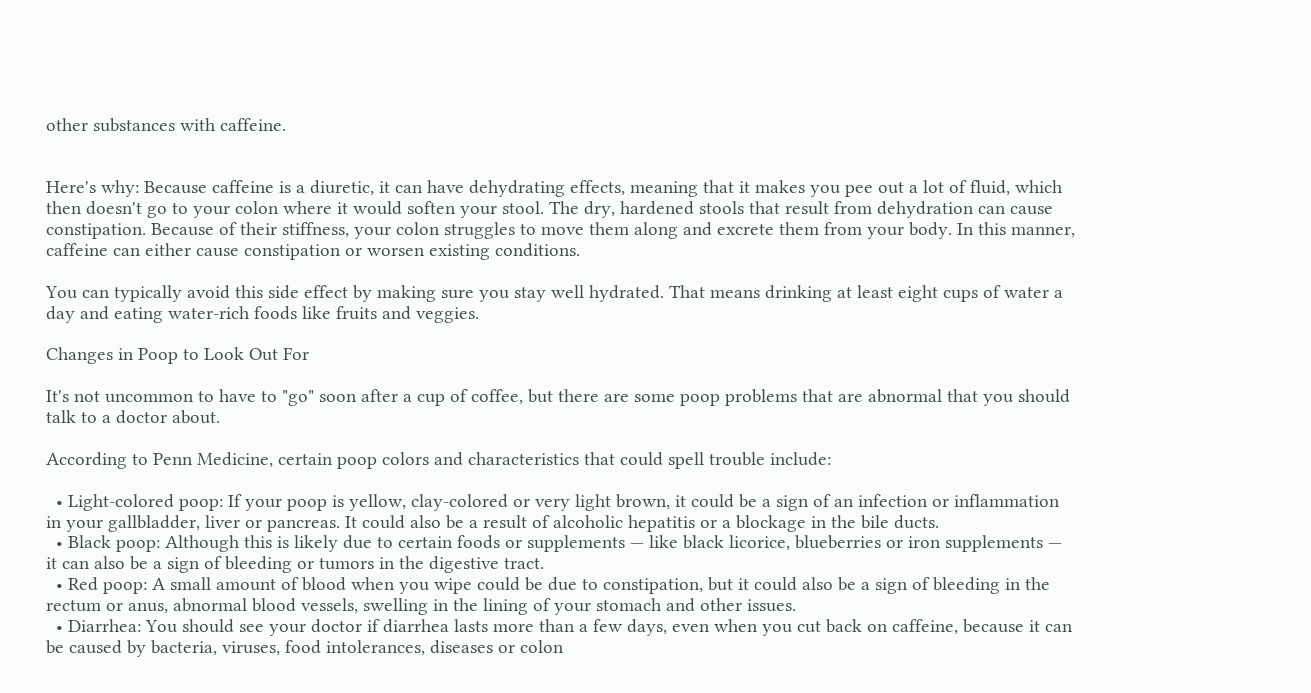other substances with caffeine.


Here's why: Because caffeine is a diuretic, it can have dehydrating effects, meaning that it makes you pee out a lot of fluid, which then doesn't go to your colon where it would soften your stool. The dry, hardened stools that result from dehydration can cause constipation. Because of their stiffness, your colon struggles to move them along and excrete them from your body. In this manner, caffeine can either cause constipation or worsen existing conditions.

You can typically avoid this side effect by making sure you stay well hydrated. That means drinking at least eight cups of water a day and eating water-rich foods like fruits and veggies.

Changes in Poop to Look Out For

It's not uncommon to have to "go" soon after a cup of coffee, but there are some poop problems that are abnormal that you should talk to a doctor about.

According to Penn Medicine, certain poop colors and characteristics that could spell trouble include:

  • Light-colored poop: If your poop is yellow, clay-colored or very light brown, it could be a sign of an infection or inflammation in your gallbladder, liver or pancreas. It could also be a result of alcoholic hepatitis or a blockage in the bile ducts.
  • Black poop: Although this is likely due to certain foods or supplements — like black licorice, blueberries or iron supplements — it can also be a sign of bleeding or tumors in the digestive tract.
  • Red poop: A small amount of blood when you wipe could be due to constipation, but it could also be a sign of bleeding in the rectum or anus, abnormal blood vessels, swelling in the lining of your stomach and other issues.
  • Diarrhea: You should see your doctor if diarrhea lasts more than a few days, even when you cut back on caffeine, because it can be caused by bacteria, viruses, food intolerances, diseases or colon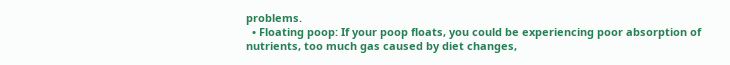problems.
  • Floating poop: If your poop floats, you could be experiencing poor absorption of nutrients, too much gas caused by diet changes,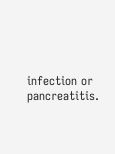infection or pancreatitis.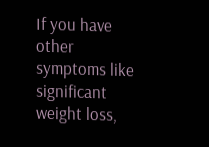If you have other symptoms like significant weight loss,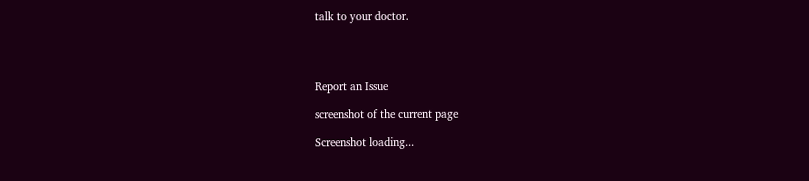talk to your doctor.




Report an Issue

screenshot of the current page

Screenshot loading...